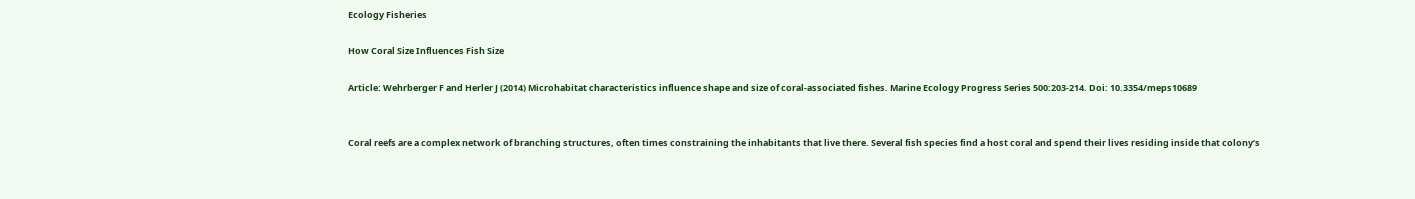Ecology Fisheries

How Coral Size Influences Fish Size

Article: Wehrberger F and Herler J (2014) Microhabitat characteristics influence shape and size of coral-associated fishes. Marine Ecology Progress Series 500:203-214. Doi: 10.3354/meps10689


Coral reefs are a complex network of branching structures, often times constraining the inhabitants that live there. Several fish species find a host coral and spend their lives residing inside that colony’s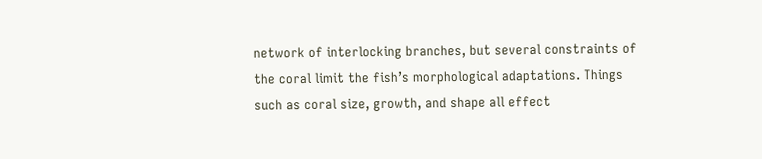network of interlocking branches, but several constraints of the coral limit the fish’s morphological adaptations. Things such as coral size, growth, and shape all effect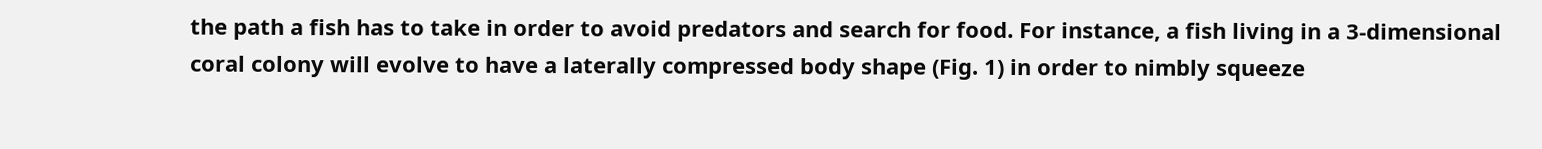the path a fish has to take in order to avoid predators and search for food. For instance, a fish living in a 3-dimensional coral colony will evolve to have a laterally compressed body shape (Fig. 1) in order to nimbly squeeze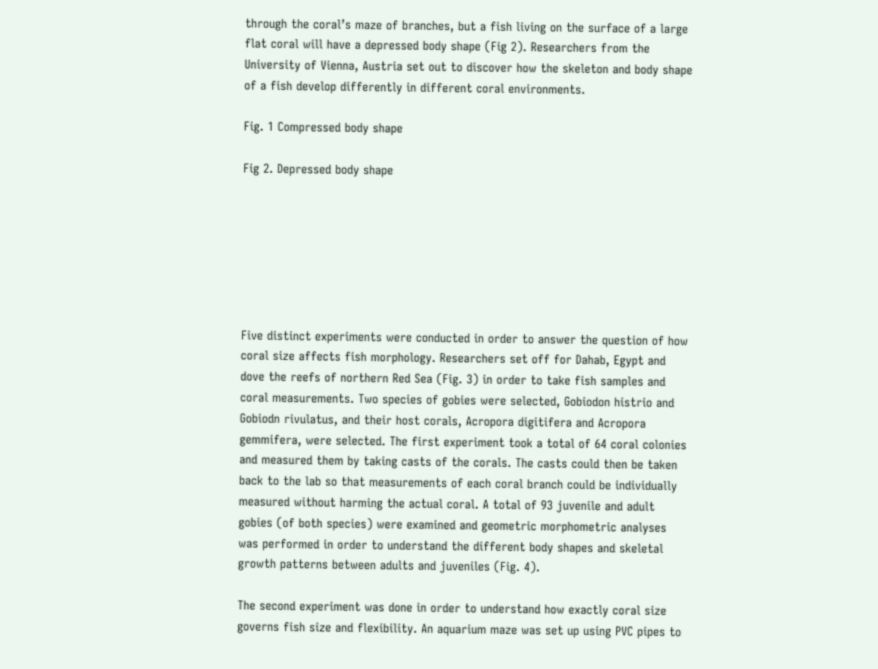through the coral’s maze of branches, but a fish living on the surface of a large flat coral will have a depressed body shape (Fig 2). Researchers from the University of Vienna, Austria set out to discover how the skeleton and body shape of a fish develop differently in different coral environments.

Fig. 1 Compressed body shape

Fig 2. Depressed body shape







Five distinct experiments were conducted in order to answer the question of how coral size affects fish morphology. Researchers set off for Dahab, Egypt and dove the reefs of northern Red Sea (Fig. 3) in order to take fish samples and coral measurements. Two species of gobies were selected, Gobiodon histrio and Gobiodn rivulatus, and their host corals, Acropora digitifera and Acropora gemmifera, were selected. The first experiment took a total of 64 coral colonies and measured them by taking casts of the corals. The casts could then be taken back to the lab so that measurements of each coral branch could be individually measured without harming the actual coral. A total of 93 juvenile and adult gobies (of both species) were examined and geometric morphometric analyses was performed in order to understand the different body shapes and skeletal growth patterns between adults and juveniles (Fig. 4).

The second experiment was done in order to understand how exactly coral size governs fish size and flexibility. An aquarium maze was set up using PVC pipes to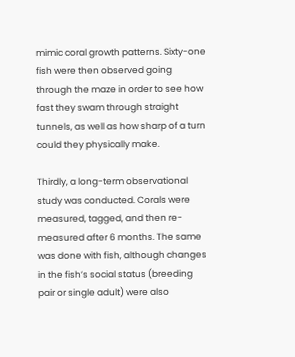mimic coral growth patterns. Sixty-one fish were then observed going through the maze in order to see how fast they swam through straight tunnels, as well as how sharp of a turn could they physically make.

Thirdly, a long-term observational study was conducted. Corals were measured, tagged, and then re-measured after 6 months. The same was done with fish, although changes in the fish’s social status (breeding pair or single adult) were also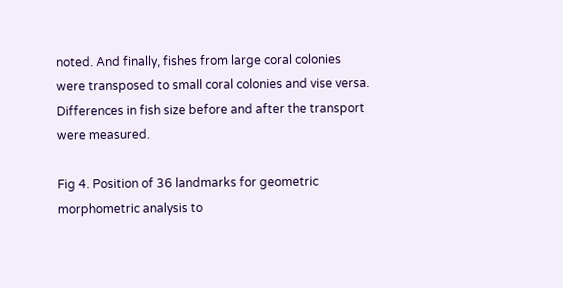noted. And finally, fishes from large coral colonies were transposed to small coral colonies and vise versa. Differences in fish size before and after the transport were measured.

Fig 4. Position of 36 landmarks for geometric morphometric analysis to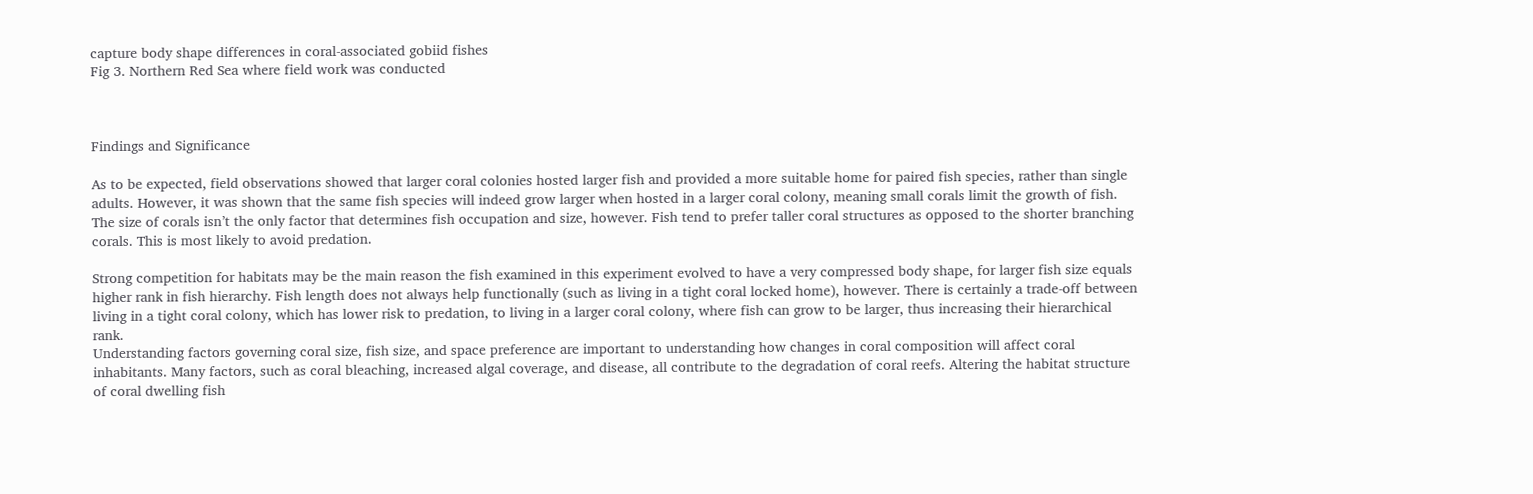capture body shape differences in coral-associated gobiid fishes
Fig 3. Northern Red Sea where field work was conducted



Findings and Significance

As to be expected, field observations showed that larger coral colonies hosted larger fish and provided a more suitable home for paired fish species, rather than single adults. However, it was shown that the same fish species will indeed grow larger when hosted in a larger coral colony, meaning small corals limit the growth of fish. The size of corals isn’t the only factor that determines fish occupation and size, however. Fish tend to prefer taller coral structures as opposed to the shorter branching corals. This is most likely to avoid predation.

Strong competition for habitats may be the main reason the fish examined in this experiment evolved to have a very compressed body shape, for larger fish size equals higher rank in fish hierarchy. Fish length does not always help functionally (such as living in a tight coral locked home), however. There is certainly a trade-off between living in a tight coral colony, which has lower risk to predation, to living in a larger coral colony, where fish can grow to be larger, thus increasing their hierarchical rank.
Understanding factors governing coral size, fish size, and space preference are important to understanding how changes in coral composition will affect coral inhabitants. Many factors, such as coral bleaching, increased algal coverage, and disease, all contribute to the degradation of coral reefs. Altering the habitat structure of coral dwelling fish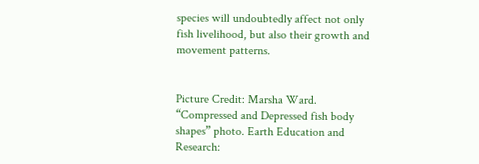species will undoubtedly affect not only fish livelihood, but also their growth and movement patterns.


Picture Credit: Marsha Ward. “Compressed and Depressed fish body shapes” photo. Earth Education and Research: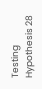Testing Hypothesis 28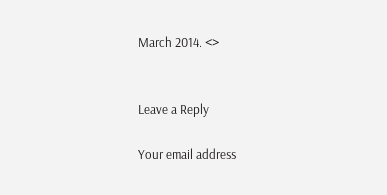March 2014. <>


Leave a Reply

Your email address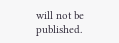will not be published.